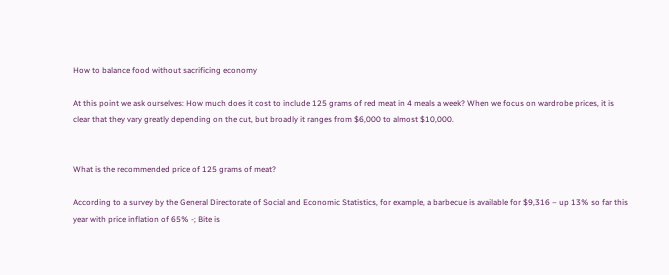How to balance food without sacrificing economy

At this point we ask ourselves: How much does it cost to include 125 grams of red meat in 4 meals a week? When we focus on wardrobe prices, it is clear that they vary greatly depending on the cut, but broadly it ranges from $6,000 to almost $10,000.


What is the recommended price of 125 grams of meat?

According to a survey by the General Directorate of Social and Economic Statistics, for example, a barbecue is available for $9,316 – up 13% so far this year with price inflation of 65% -; Bite is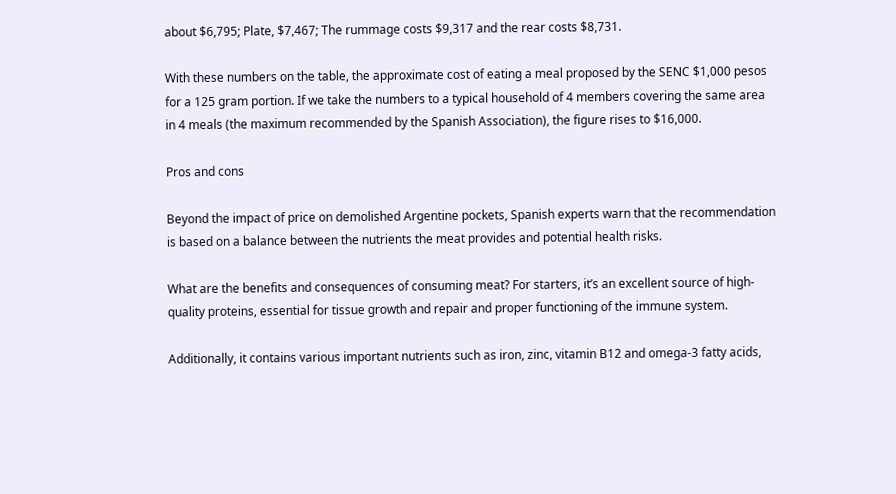about $6,795; Plate, $7,467; The rummage costs $9,317 and the rear costs $8,731.

With these numbers on the table, the approximate cost of eating a meal proposed by the SENC $1,000 pesos for a 125 gram portion. If we take the numbers to a typical household of 4 members covering the same area in 4 meals (the maximum recommended by the Spanish Association), the figure rises to $16,000.

Pros and cons

Beyond the impact of price on demolished Argentine pockets, Spanish experts warn that the recommendation is based on a balance between the nutrients the meat provides and potential health risks.

What are the benefits and consequences of consuming meat? For starters, it’s an excellent source of high-quality proteins, essential for tissue growth and repair and proper functioning of the immune system.

Additionally, it contains various important nutrients such as iron, zinc, vitamin B12 and omega-3 fatty acids,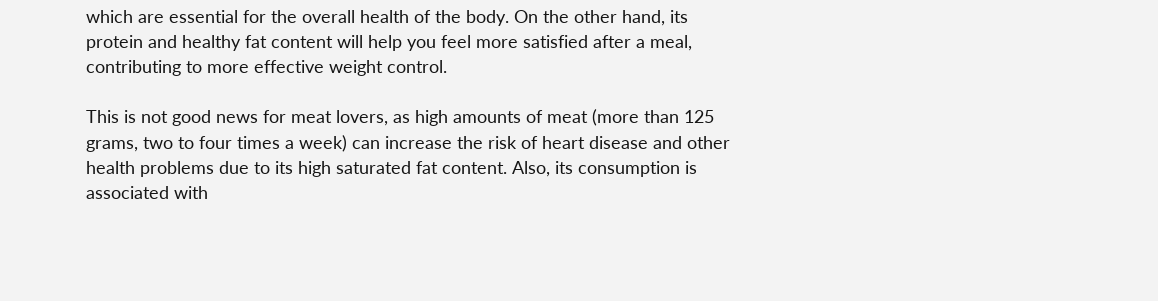which are essential for the overall health of the body. On the other hand, its protein and healthy fat content will help you feel more satisfied after a meal, contributing to more effective weight control.

This is not good news for meat lovers, as high amounts of meat (more than 125 grams, two to four times a week) can increase the risk of heart disease and other health problems due to its high saturated fat content. Also, its consumption is associated with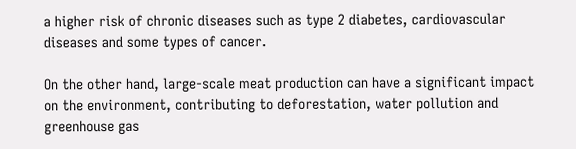a higher risk of chronic diseases such as type 2 diabetes, cardiovascular diseases and some types of cancer.

On the other hand, large-scale meat production can have a significant impact on the environment, contributing to deforestation, water pollution and greenhouse gas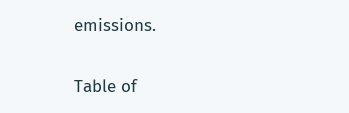emissions.

Table of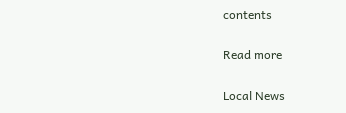contents

Read more

Local News